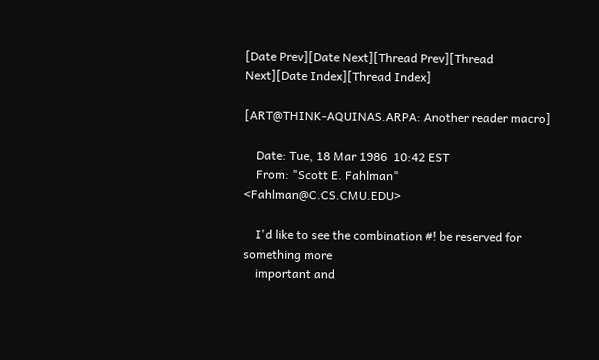[Date Prev][Date Next][Thread Prev][Thread Next][Date Index][Thread Index]

[ART@THINK-AQUINAS.ARPA: Another reader macro]

    Date: Tue, 18 Mar 1986  10:42 EST
    From: "Scott E. Fahlman" <Fahlman@C.CS.CMU.EDU>

    I'd like to see the combination #! be reserved for something more
    important and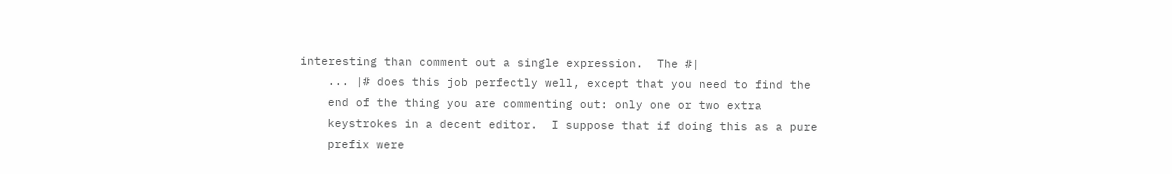interesting than comment out a single expression.  The #|
    ... |# does this job perfectly well, except that you need to find the
    end of the thing you are commenting out: only one or two extra
    keystrokes in a decent editor.  I suppose that if doing this as a pure
    prefix were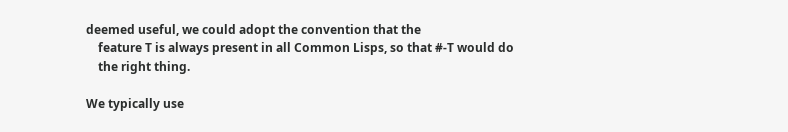deemed useful, we could adopt the convention that the
    feature T is always present in all Common Lisps, so that #-T would do
    the right thing.

We typically use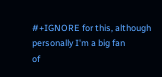#+IGNORE for this, although personally I'm a big fan
of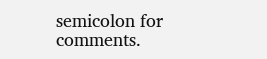semicolon for comments.